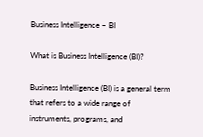Business Intelligence – BI

What is Business Intelligence (BI)?

Business Intelligence (BI) is a general term that refers to a wide range of instruments, programs, and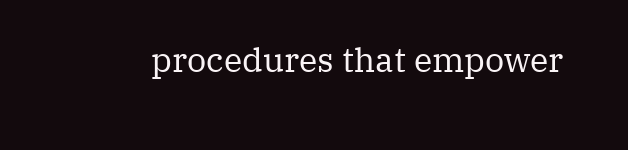procedures that empower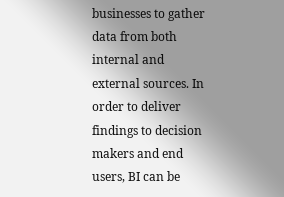businesses to gather data from both internal and external sources. In order to deliver findings to decision makers and end users, BI can be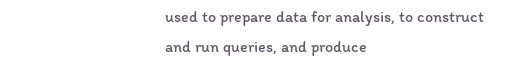used to prepare data for analysis, to construct and run queries, and produce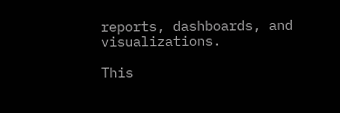reports, dashboards, and visualizations.

This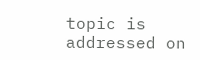topic is addressed on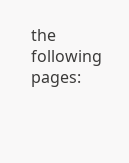the following pages: